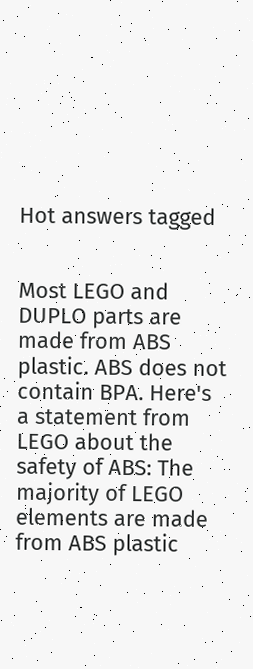Hot answers tagged


Most LEGO and DUPLO parts are made from ABS plastic. ABS does not contain BPA. Here's a statement from LEGO about the safety of ABS: The majority of LEGO elements are made from ABS plastic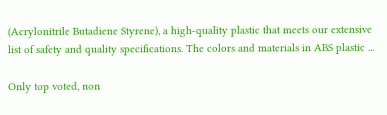(Acrylonitrile Butadiene Styrene), a high-quality plastic that meets our extensive list of safety and quality specifications. The colors and materials in ABS plastic ...

Only top voted, non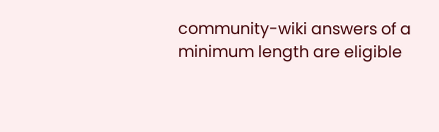community-wiki answers of a minimum length are eligible